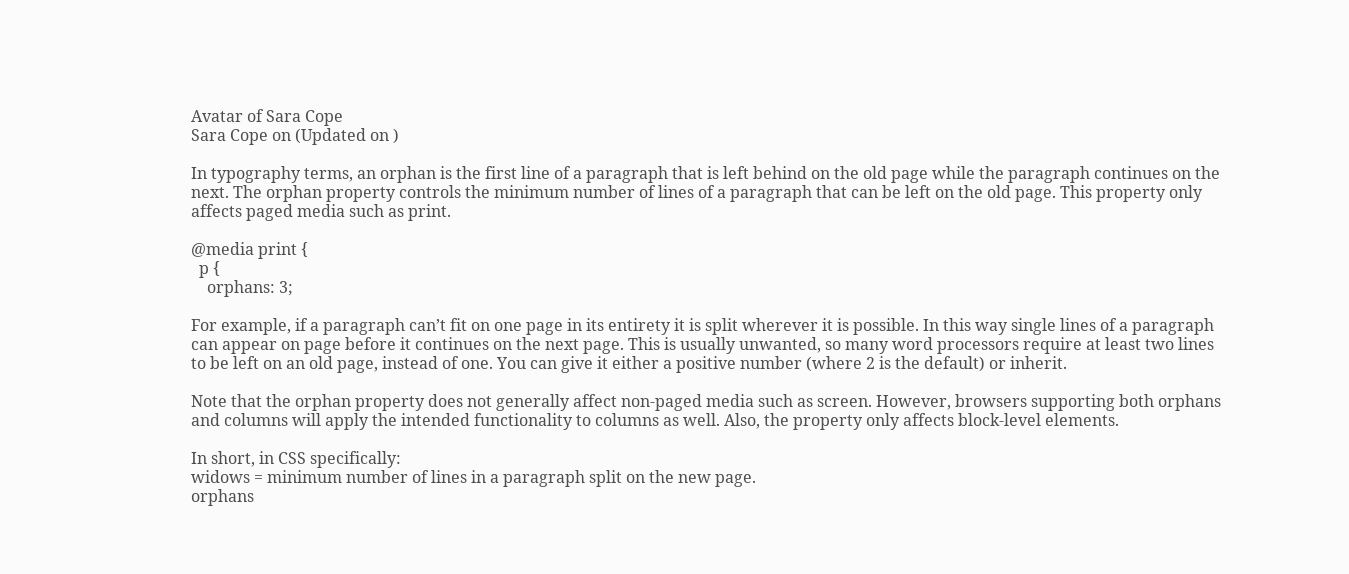Avatar of Sara Cope
Sara Cope on (Updated on )

In typography terms, an orphan is the first line of a paragraph that is left behind on the old page while the paragraph continues on the next. The orphan property controls the minimum number of lines of a paragraph that can be left on the old page. This property only affects paged media such as print.

@media print {
  p {
    orphans: 3;

For example, if a paragraph can’t fit on one page in its entirety it is split wherever it is possible. In this way single lines of a paragraph can appear on page before it continues on the next page. This is usually unwanted, so many word processors require at least two lines to be left on an old page, instead of one. You can give it either a positive number (where 2 is the default) or inherit.

Note that the orphan property does not generally affect non-paged media such as screen. However, browsers supporting both orphans and columns will apply the intended functionality to columns as well. Also, the property only affects block-level elements.

In short, in CSS specifically:
widows = minimum number of lines in a paragraph split on the new page.
orphans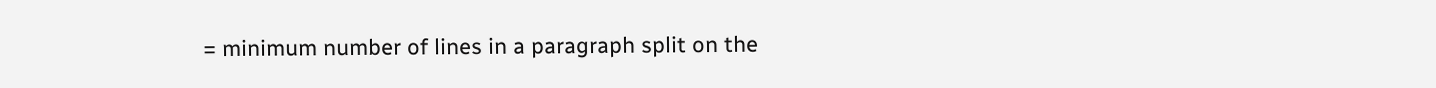= minimum number of lines in a paragraph split on the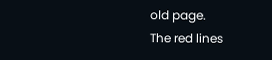old page.
The red lines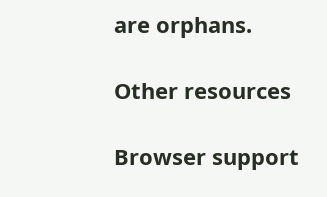are orphans.

Other resources

Browser support